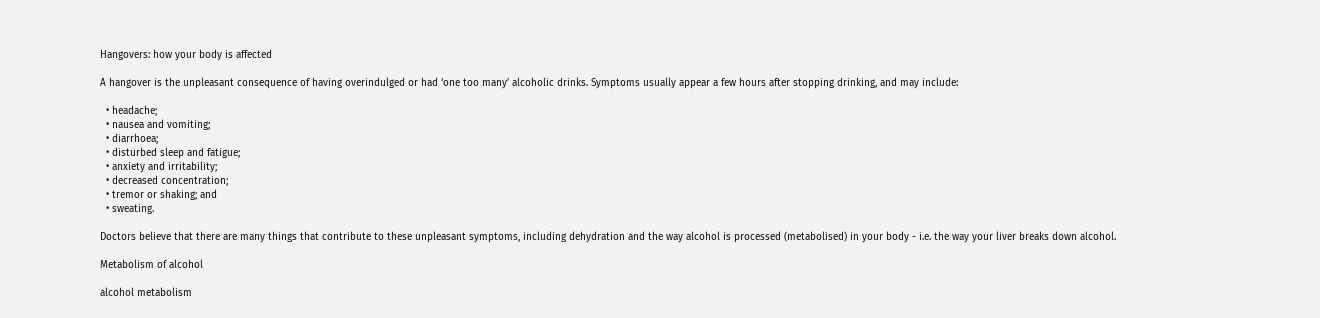Hangovers: how your body is affected

A hangover is the unpleasant consequence of having overindulged or had ‘one too many’ alcoholic drinks. Symptoms usually appear a few hours after stopping drinking, and may include:

  • headache;
  • nausea and vomiting;
  • diarrhoea;
  • disturbed sleep and fatigue;
  • anxiety and irritability;
  • decreased concentration;
  • tremor or shaking; and
  • sweating.

Doctors believe that there are many things that contribute to these unpleasant symptoms, including dehydration and the way alcohol is processed (metabolised) in your body - i.e. the way your liver breaks down alcohol.

Metabolism of alcohol

alcohol metabolism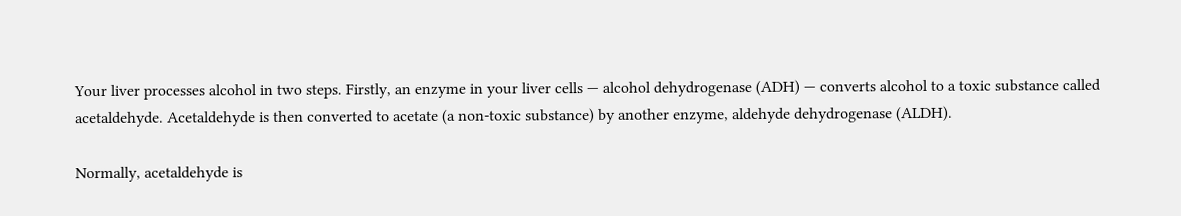Your liver processes alcohol in two steps. Firstly, an enzyme in your liver cells — alcohol dehydrogenase (ADH) — converts alcohol to a toxic substance called acetaldehyde. Acetaldehyde is then converted to acetate (a non-toxic substance) by another enzyme, aldehyde dehydrogenase (ALDH).

Normally, acetaldehyde is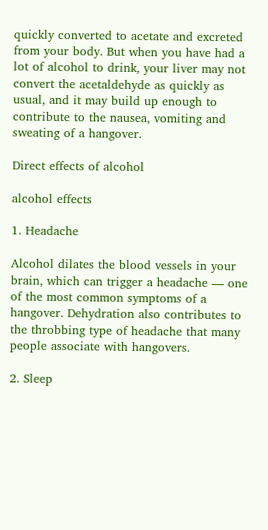quickly converted to acetate and excreted from your body. But when you have had a lot of alcohol to drink, your liver may not convert the acetaldehyde as quickly as usual, and it may build up enough to contribute to the nausea, vomiting and sweating of a hangover.

Direct effects of alcohol

alcohol effects

1. Headache

Alcohol dilates the blood vessels in your brain, which can trigger a headache — one of the most common symptoms of a hangover. Dehydration also contributes to the throbbing type of headache that many people associate with hangovers.

2. Sleep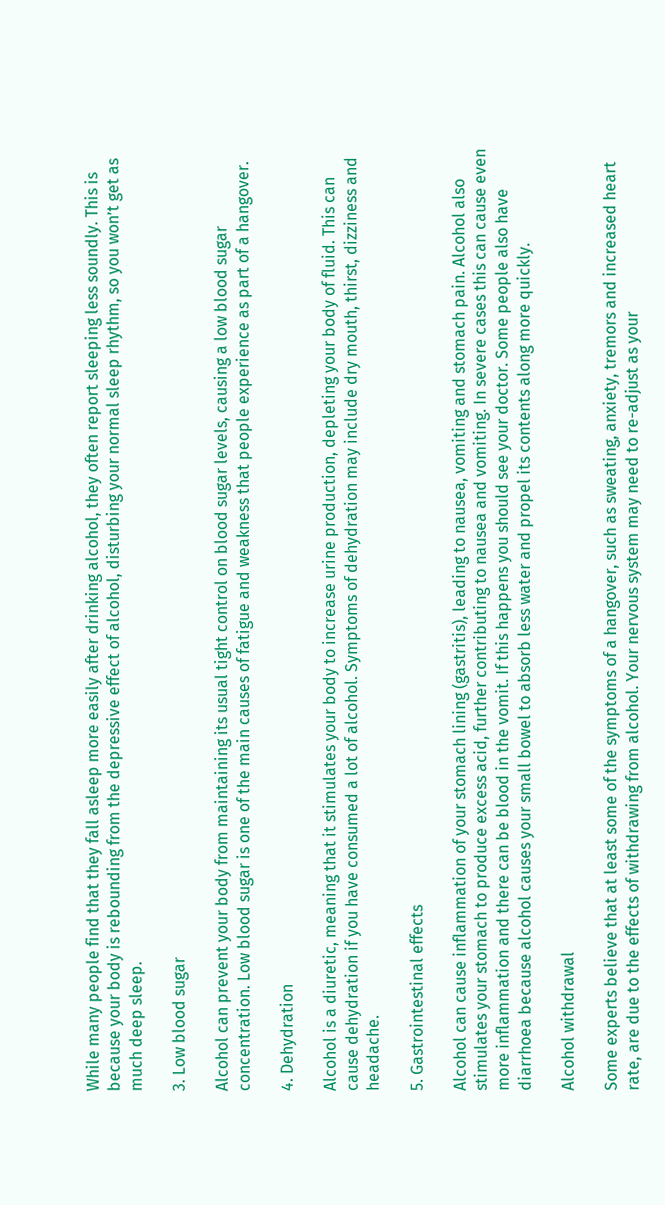While many people find that they fall asleep more easily after drinking alcohol, they often report sleeping less soundly. This is because your body is rebounding from the depressive effect of alcohol, disturbing your normal sleep rhythm, so you won’t get as much deep sleep.

3. Low blood sugar

Alcohol can prevent your body from maintaining its usual tight control on blood sugar levels, causing a low blood sugar concentration. Low blood sugar is one of the main causes of fatigue and weakness that people experience as part of a hangover.

4. Dehydration

Alcohol is a diuretic, meaning that it stimulates your body to increase urine production, depleting your body of fluid. This can cause dehydration if you have consumed a lot of alcohol. Symptoms of dehydration may include dry mouth, thirst, dizziness and headache.

5. Gastrointestinal effects

Alcohol can cause inflammation of your stomach lining (gastritis), leading to nausea, vomiting and stomach pain. Alcohol also stimulates your stomach to produce excess acid, further contributing to nausea and vomiting. In severe cases this can cause even more inflammation and there can be blood in the vomit. If this happens you should see your doctor. Some people also have diarrhoea because alcohol causes your small bowel to absorb less water and propel its contents along more quickly.

Alcohol withdrawal

Some experts believe that at least some of the symptoms of a hangover, such as sweating, anxiety, tremors and increased heart rate, are due to the effects of withdrawing from alcohol. Your nervous system may need to re-adjust as your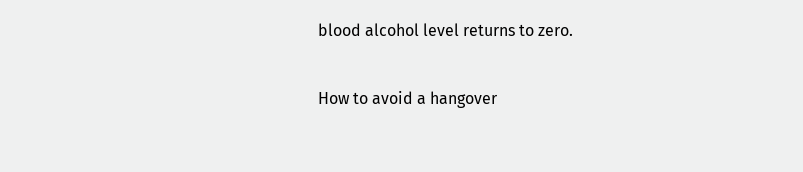blood alcohol level returns to zero.

How to avoid a hangover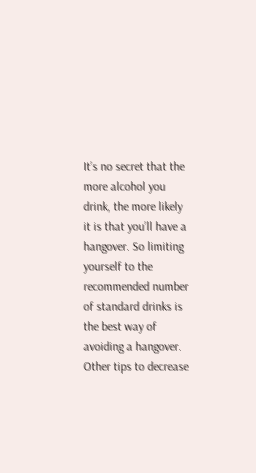It’s no secret that the more alcohol you drink, the more likely it is that you’ll have a hangover. So limiting yourself to the recommended number of standard drinks is the best way of avoiding a hangover. Other tips to decrease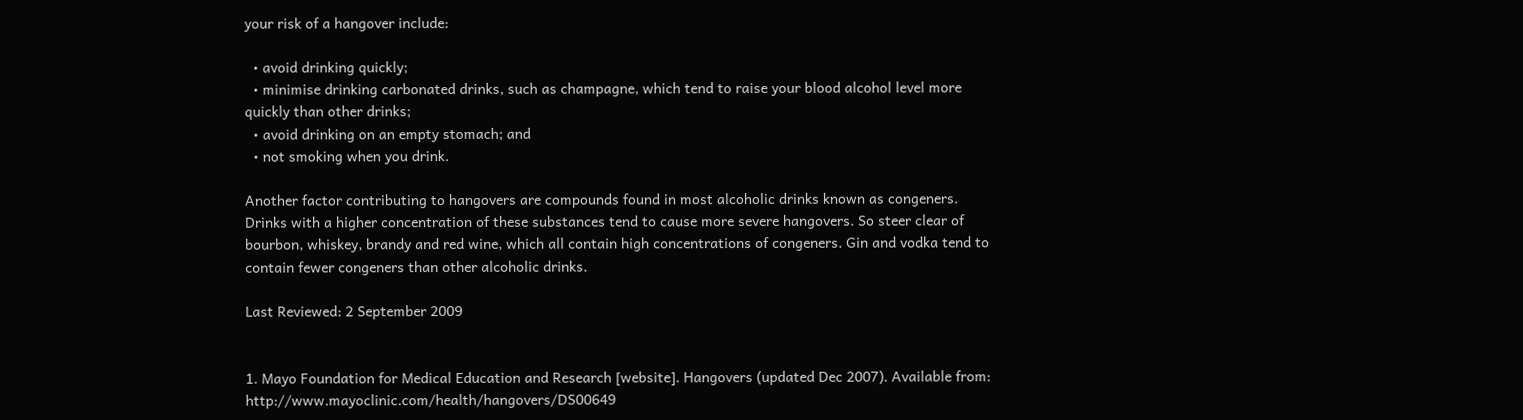your risk of a hangover include:

  • avoid drinking quickly;
  • minimise drinking carbonated drinks, such as champagne, which tend to raise your blood alcohol level more quickly than other drinks;
  • avoid drinking on an empty stomach; and
  • not smoking when you drink.

Another factor contributing to hangovers are compounds found in most alcoholic drinks known as congeners. Drinks with a higher concentration of these substances tend to cause more severe hangovers. So steer clear of bourbon, whiskey, brandy and red wine, which all contain high concentrations of congeners. Gin and vodka tend to contain fewer congeners than other alcoholic drinks.

Last Reviewed: 2 September 2009


1. Mayo Foundation for Medical Education and Research [website]. Hangovers (updated Dec 2007). Available from: http://www.mayoclinic.com/health/hangovers/DS00649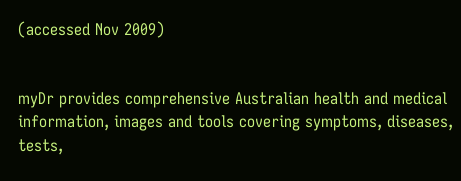(accessed Nov 2009)


myDr provides comprehensive Australian health and medical information, images and tools covering symptoms, diseases, tests,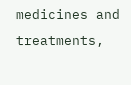medicines and treatments,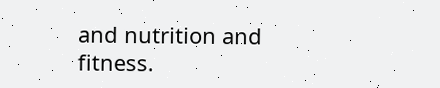and nutrition and fitness.